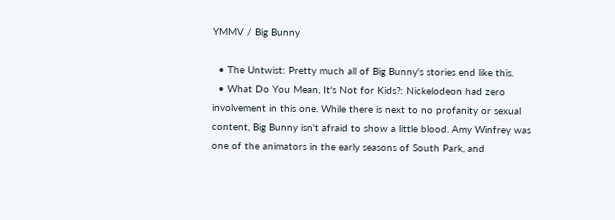YMMV / Big Bunny

  • The Untwist: Pretty much all of Big Bunny's stories end like this.
  • What Do You Mean, It's Not for Kids?: Nickelodeon had zero involvement in this one. While there is next to no profanity or sexual content, Big Bunny isn't afraid to show a little blood. Amy Winfrey was one of the animators in the early seasons of South Park, and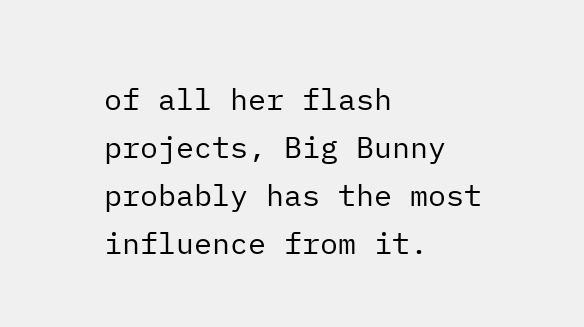of all her flash projects, Big Bunny probably has the most influence from it.